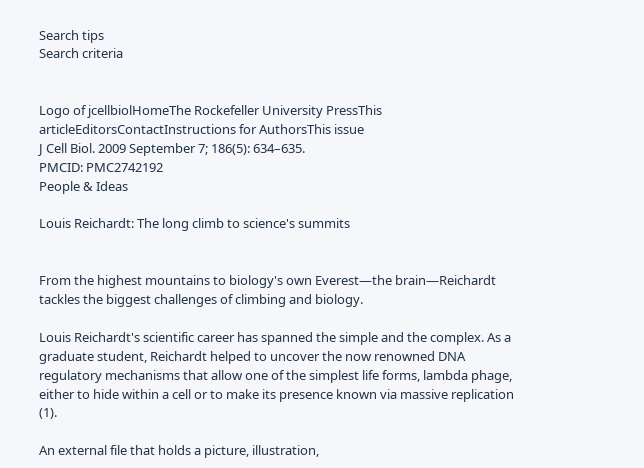Search tips
Search criteria


Logo of jcellbiolHomeThe Rockefeller University PressThis articleEditorsContactInstructions for AuthorsThis issue
J Cell Biol. 2009 September 7; 186(5): 634–635.
PMCID: PMC2742192
People & Ideas

Louis Reichardt: The long climb to science's summits


From the highest mountains to biology's own Everest—the brain—Reichardt tackles the biggest challenges of climbing and biology.

Louis Reichardt's scientific career has spanned the simple and the complex. As a graduate student, Reichardt helped to uncover the now renowned DNA regulatory mechanisms that allow one of the simplest life forms, lambda phage, either to hide within a cell or to make its presence known via massive replication (1).

An external file that holds a picture, illustration,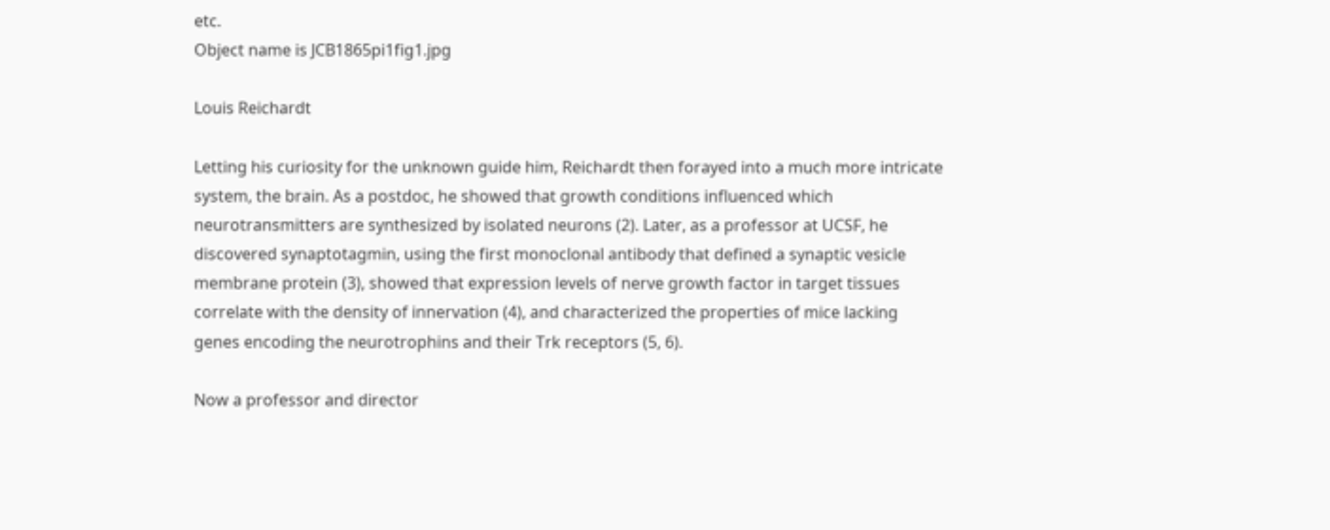etc.
Object name is JCB1865pi1fig1.jpg

Louis Reichardt

Letting his curiosity for the unknown guide him, Reichardt then forayed into a much more intricate system, the brain. As a postdoc, he showed that growth conditions influenced which neurotransmitters are synthesized by isolated neurons (2). Later, as a professor at UCSF, he discovered synaptotagmin, using the first monoclonal antibody that defined a synaptic vesicle membrane protein (3), showed that expression levels of nerve growth factor in target tissues correlate with the density of innervation (4), and characterized the properties of mice lacking genes encoding the neurotrophins and their Trk receptors (5, 6).

Now a professor and director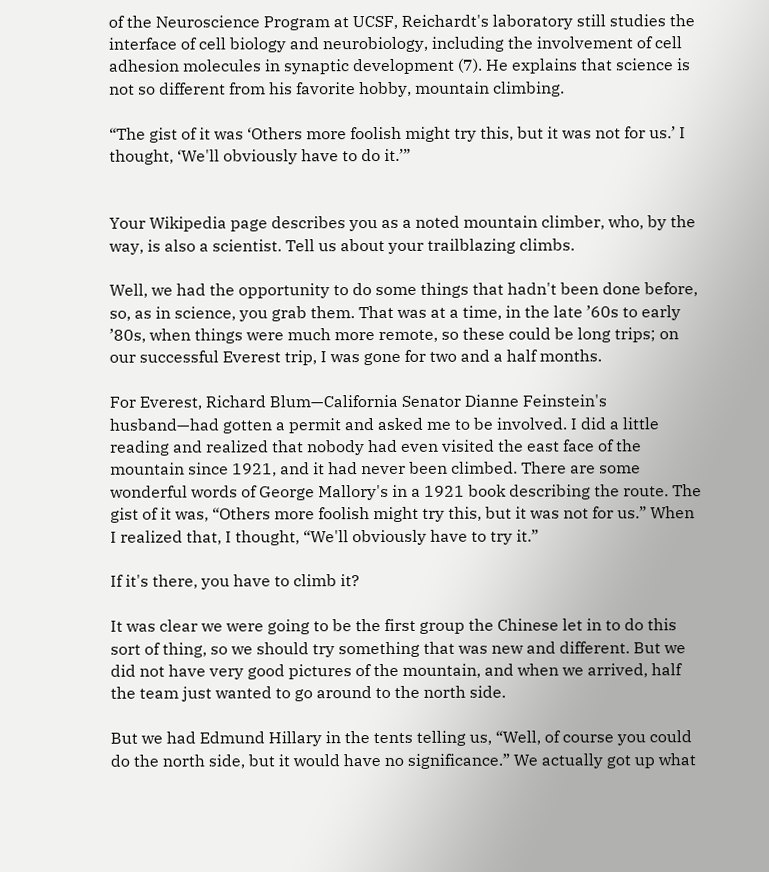of the Neuroscience Program at UCSF, Reichardt's laboratory still studies the interface of cell biology and neurobiology, including the involvement of cell adhesion molecules in synaptic development (7). He explains that science is not so different from his favorite hobby, mountain climbing.

“The gist of it was ‘Others more foolish might try this, but it was not for us.’ I thought, ‘We'll obviously have to do it.’”


Your Wikipedia page describes you as a noted mountain climber, who, by the way, is also a scientist. Tell us about your trailblazing climbs.

Well, we had the opportunity to do some things that hadn't been done before, so, as in science, you grab them. That was at a time, in the late ’60s to early ’80s, when things were much more remote, so these could be long trips; on our successful Everest trip, I was gone for two and a half months.

For Everest, Richard Blum—California Senator Dianne Feinstein's husband—had gotten a permit and asked me to be involved. I did a little reading and realized that nobody had even visited the east face of the mountain since 1921, and it had never been climbed. There are some wonderful words of George Mallory's in a 1921 book describing the route. The gist of it was, “Others more foolish might try this, but it was not for us.” When I realized that, I thought, “We'll obviously have to try it.”

If it's there, you have to climb it?

It was clear we were going to be the first group the Chinese let in to do this sort of thing, so we should try something that was new and different. But we did not have very good pictures of the mountain, and when we arrived, half the team just wanted to go around to the north side.

But we had Edmund Hillary in the tents telling us, “Well, of course you could do the north side, but it would have no significance.” We actually got up what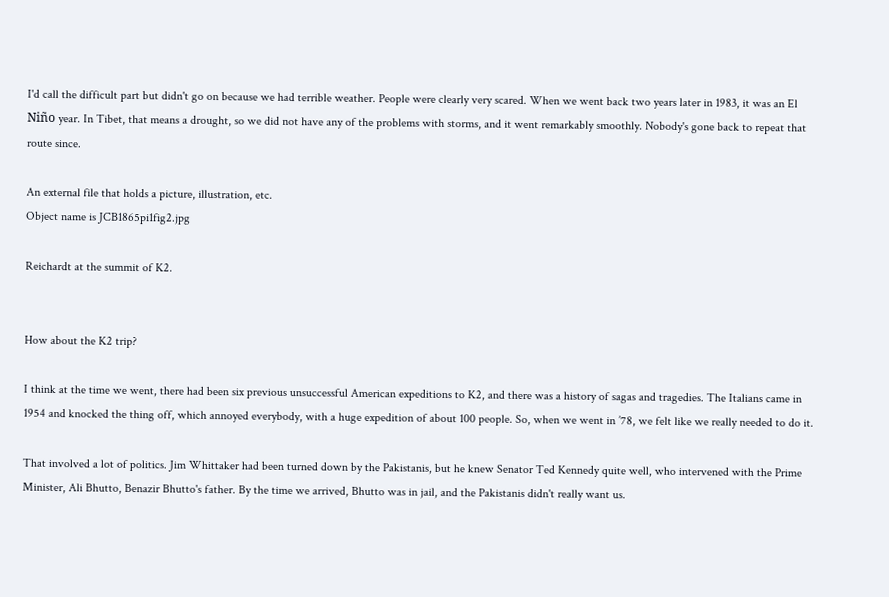I'd call the difficult part but didn't go on because we had terrible weather. People were clearly very scared. When we went back two years later in 1983, it was an El Niño year. In Tibet, that means a drought, so we did not have any of the problems with storms, and it went remarkably smoothly. Nobody's gone back to repeat that route since.

An external file that holds a picture, illustration, etc.
Object name is JCB1865pi1fig2.jpg

Reichardt at the summit of K2.


How about the K2 trip?

I think at the time we went, there had been six previous unsuccessful American expeditions to K2, and there was a history of sagas and tragedies. The Italians came in 1954 and knocked the thing off, which annoyed everybody, with a huge expedition of about 100 people. So, when we went in ’78, we felt like we really needed to do it.

That involved a lot of politics. Jim Whittaker had been turned down by the Pakistanis, but he knew Senator Ted Kennedy quite well, who intervened with the Prime Minister, Ali Bhutto, Benazir Bhutto's father. By the time we arrived, Bhutto was in jail, and the Pakistanis didn't really want us.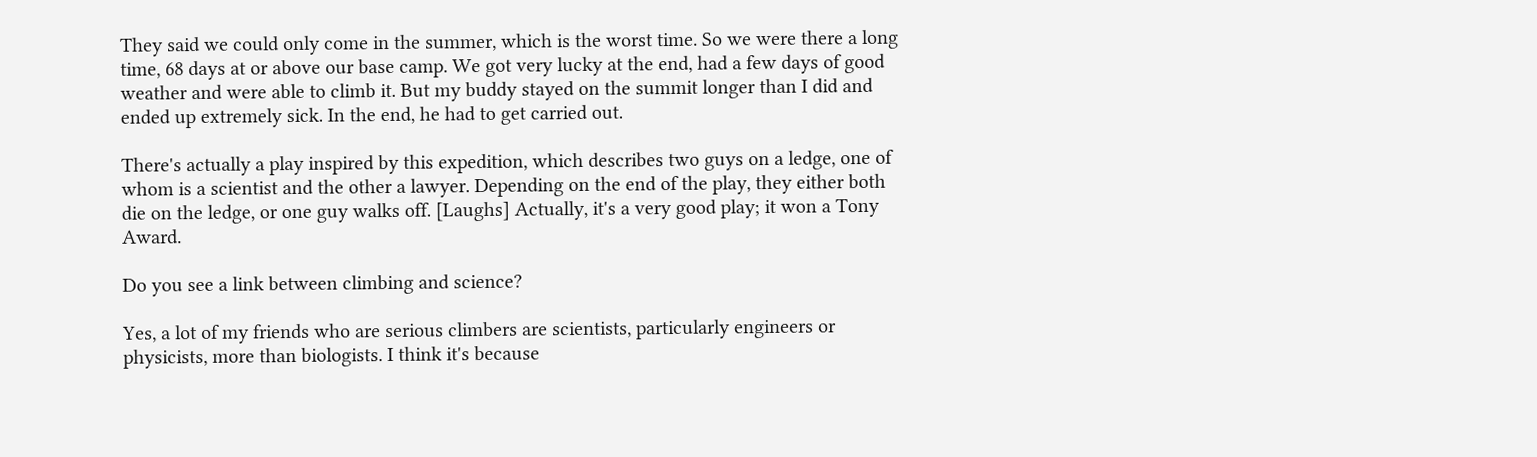They said we could only come in the summer, which is the worst time. So we were there a long time, 68 days at or above our base camp. We got very lucky at the end, had a few days of good weather and were able to climb it. But my buddy stayed on the summit longer than I did and ended up extremely sick. In the end, he had to get carried out.

There's actually a play inspired by this expedition, which describes two guys on a ledge, one of whom is a scientist and the other a lawyer. Depending on the end of the play, they either both die on the ledge, or one guy walks off. [Laughs] Actually, it's a very good play; it won a Tony Award.

Do you see a link between climbing and science?

Yes, a lot of my friends who are serious climbers are scientists, particularly engineers or physicists, more than biologists. I think it's because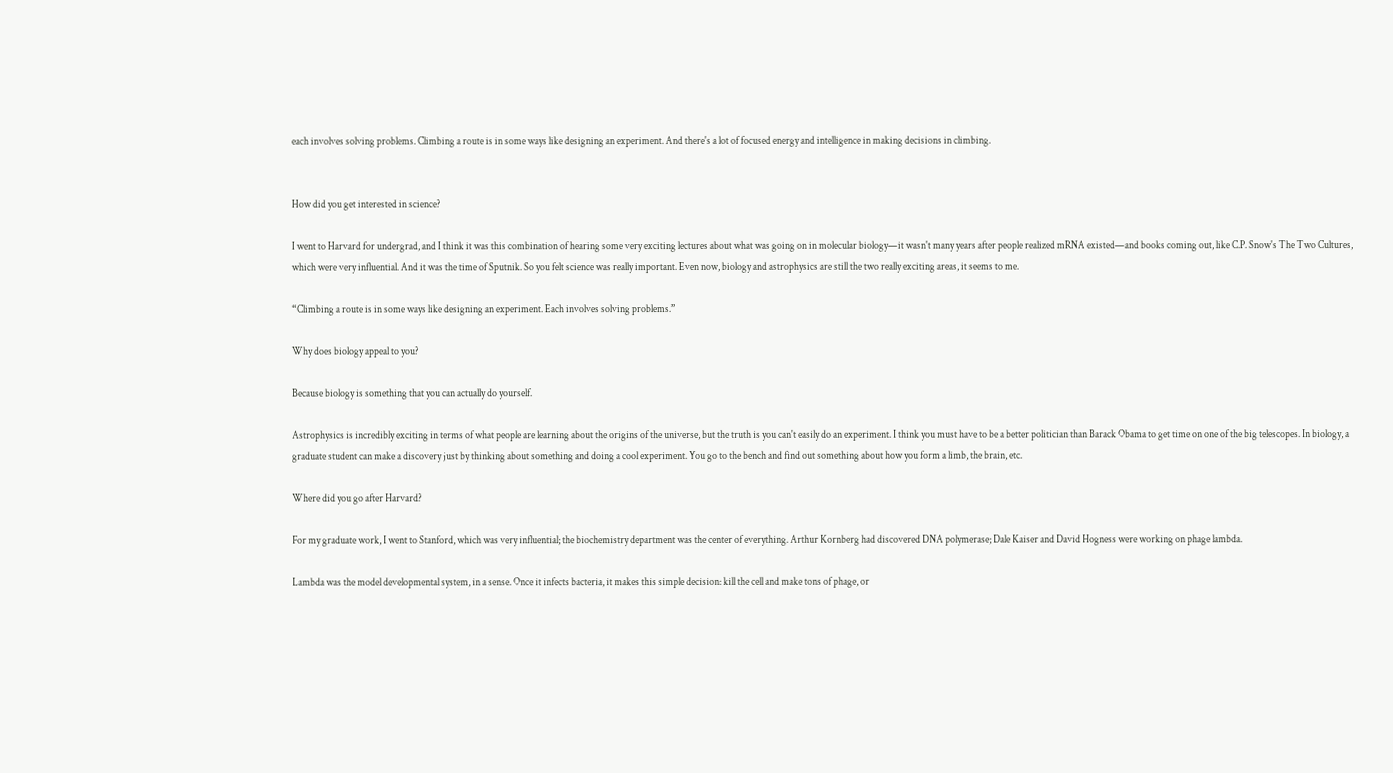each involves solving problems. Climbing a route is in some ways like designing an experiment. And there's a lot of focused energy and intelligence in making decisions in climbing.


How did you get interested in science?

I went to Harvard for undergrad, and I think it was this combination of hearing some very exciting lectures about what was going on in molecular biology—it wasn't many years after people realized mRNA existed—and books coming out, like C.P. Snow's The Two Cultures, which were very influential. And it was the time of Sputnik. So you felt science was really important. Even now, biology and astrophysics are still the two really exciting areas, it seems to me.

“Climbing a route is in some ways like designing an experiment. Each involves solving problems.”

Why does biology appeal to you?

Because biology is something that you can actually do yourself.

Astrophysics is incredibly exciting in terms of what people are learning about the origins of the universe, but the truth is you can't easily do an experiment. I think you must have to be a better politician than Barack Obama to get time on one of the big telescopes. In biology, a graduate student can make a discovery just by thinking about something and doing a cool experiment. You go to the bench and find out something about how you form a limb, the brain, etc.

Where did you go after Harvard?

For my graduate work, I went to Stanford, which was very influential; the biochemistry department was the center of everything. Arthur Kornberg had discovered DNA polymerase; Dale Kaiser and David Hogness were working on phage lambda.

Lambda was the model developmental system, in a sense. Once it infects bacteria, it makes this simple decision: kill the cell and make tons of phage, or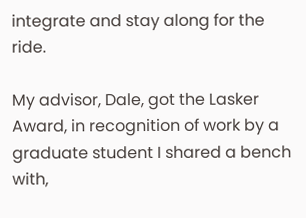integrate and stay along for the ride.

My advisor, Dale, got the Lasker Award, in recognition of work by a graduate student I shared a bench with,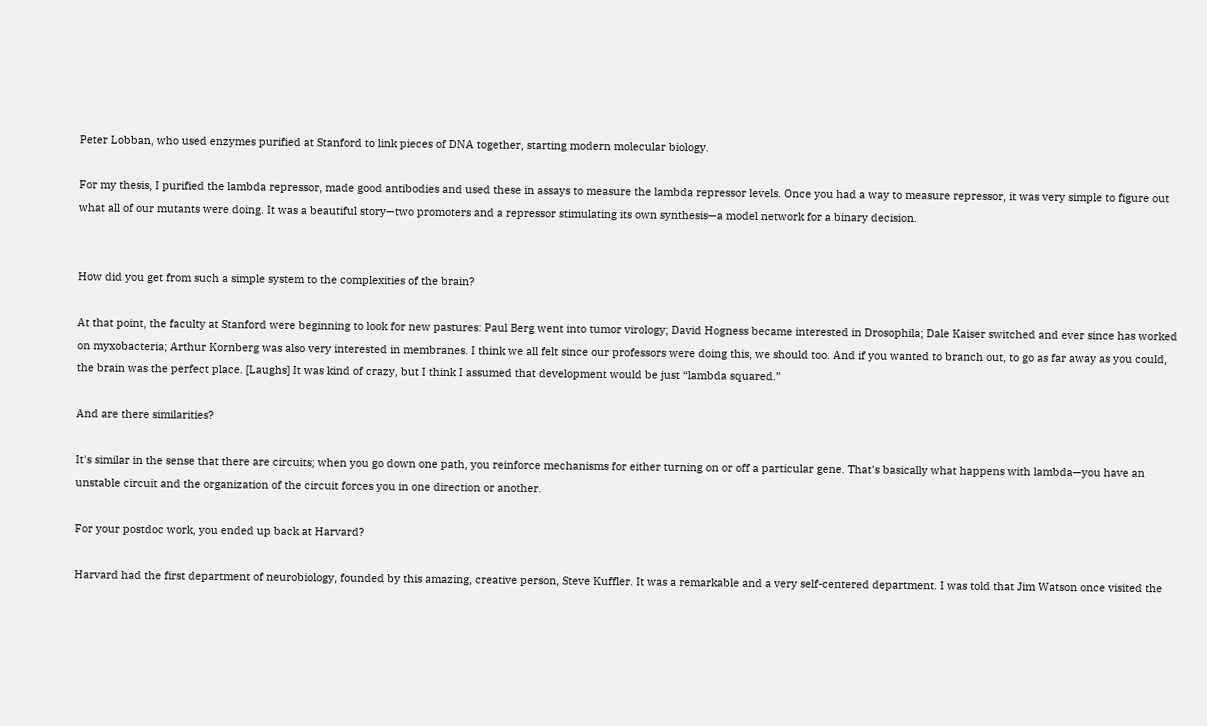Peter Lobban, who used enzymes purified at Stanford to link pieces of DNA together, starting modern molecular biology.

For my thesis, I purified the lambda repressor, made good antibodies and used these in assays to measure the lambda repressor levels. Once you had a way to measure repressor, it was very simple to figure out what all of our mutants were doing. It was a beautiful story—two promoters and a repressor stimulating its own synthesis—a model network for a binary decision.


How did you get from such a simple system to the complexities of the brain?

At that point, the faculty at Stanford were beginning to look for new pastures: Paul Berg went into tumor virology; David Hogness became interested in Drosophila; Dale Kaiser switched and ever since has worked on myxobacteria; Arthur Kornberg was also very interested in membranes. I think we all felt since our professors were doing this, we should too. And if you wanted to branch out, to go as far away as you could, the brain was the perfect place. [Laughs] It was kind of crazy, but I think I assumed that development would be just “lambda squared.”

And are there similarities?

It's similar in the sense that there are circuits; when you go down one path, you reinforce mechanisms for either turning on or off a particular gene. That's basically what happens with lambda—you have an unstable circuit and the organization of the circuit forces you in one direction or another.

For your postdoc work, you ended up back at Harvard?

Harvard had the first department of neurobiology, founded by this amazing, creative person, Steve Kuffler. It was a remarkable and a very self-centered department. I was told that Jim Watson once visited the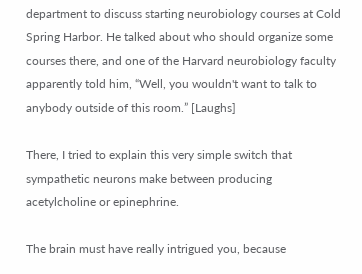department to discuss starting neurobiology courses at Cold Spring Harbor. He talked about who should organize some courses there, and one of the Harvard neurobiology faculty apparently told him, “Well, you wouldn't want to talk to anybody outside of this room.” [Laughs]

There, I tried to explain this very simple switch that sympathetic neurons make between producing acetylcholine or epinephrine.

The brain must have really intrigued you, because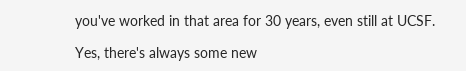you've worked in that area for 30 years, even still at UCSF.

Yes, there's always some new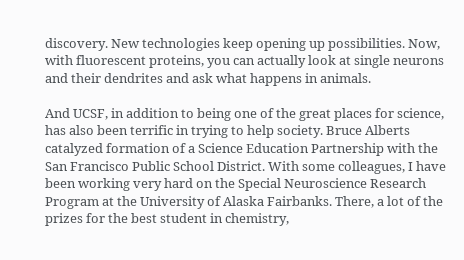discovery. New technologies keep opening up possibilities. Now, with fluorescent proteins, you can actually look at single neurons and their dendrites and ask what happens in animals.

And UCSF, in addition to being one of the great places for science, has also been terrific in trying to help society. Bruce Alberts catalyzed formation of a Science Education Partnership with the San Francisco Public School District. With some colleagues, I have been working very hard on the Special Neuroscience Research Program at the University of Alaska Fairbanks. There, a lot of the prizes for the best student in chemistry,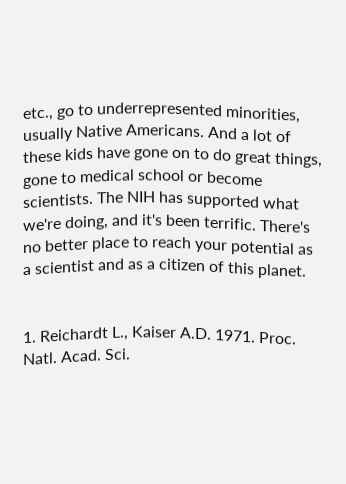etc., go to underrepresented minorities, usually Native Americans. And a lot of these kids have gone on to do great things, gone to medical school or become scientists. The NIH has supported what we're doing, and it's been terrific. There's no better place to reach your potential as a scientist and as a citizen of this planet.


1. Reichardt L., Kaiser A.D. 1971. Proc. Natl. Acad. Sci.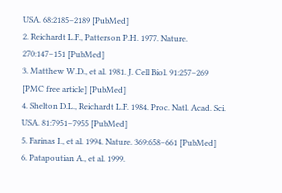USA. 68:2185–2189 [PubMed]
2. Reichardt L.F., Patterson P.H. 1977. Nature. 270:147–151 [PubMed]
3. Matthew W.D., et al. 1981. J. Cell Biol. 91:257–269 [PMC free article] [PubMed]
4. Shelton D.L., Reichardt L.F. 1984. Proc. Natl. Acad. Sci. USA. 81:7951–7955 [PubMed]
5. Farinas I., et al. 1994. Nature. 369:658–661 [PubMed]
6. Patapoutian A., et al. 1999.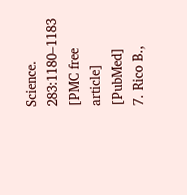Science. 283:1180–1183 [PMC free article] [PubMed]
7. Rico B.,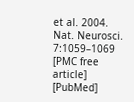et al. 2004. Nat. Neurosci. 7:1059–1069 [PMC free article] [PubMed]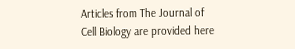Articles from The Journal of Cell Biology are provided here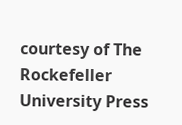courtesy of The Rockefeller University Press